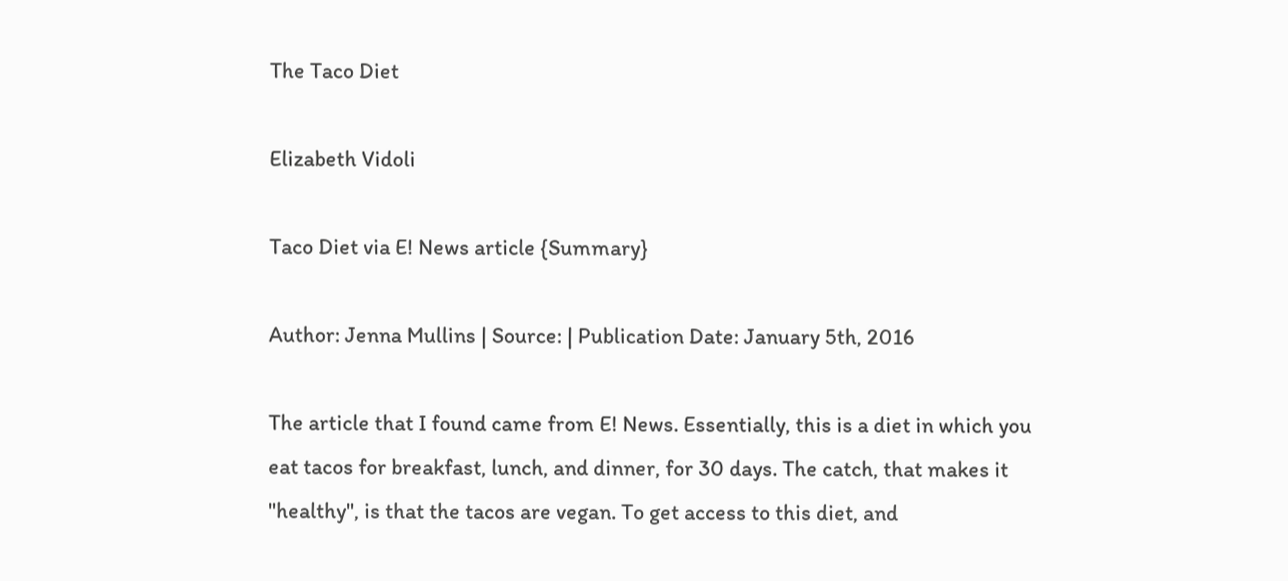The Taco Diet

Elizabeth Vidoli

Taco Diet via E! News article {Summary}

Author: Jenna Mullins | Source: | Publication Date: January 5th, 2016

The article that I found came from E! News. Essentially, this is a diet in which you eat tacos for breakfast, lunch, and dinner, for 30 days. The catch, that makes it "healthy", is that the tacos are vegan. To get access to this diet, and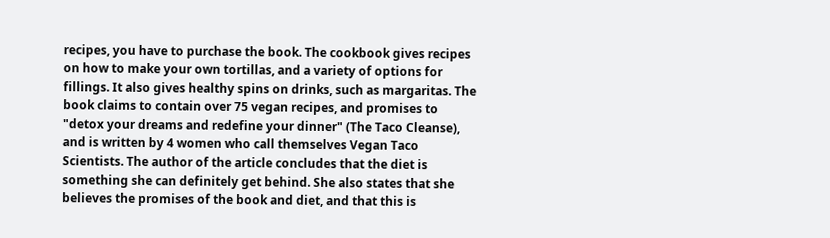recipes, you have to purchase the book. The cookbook gives recipes on how to make your own tortillas, and a variety of options for fillings. It also gives healthy spins on drinks, such as margaritas. The book claims to contain over 75 vegan recipes, and promises to "detox your dreams and redefine your dinner" (The Taco Cleanse), and is written by 4 women who call themselves Vegan Taco Scientists. The author of the article concludes that the diet is something she can definitely get behind. She also states that she believes the promises of the book and diet, and that this is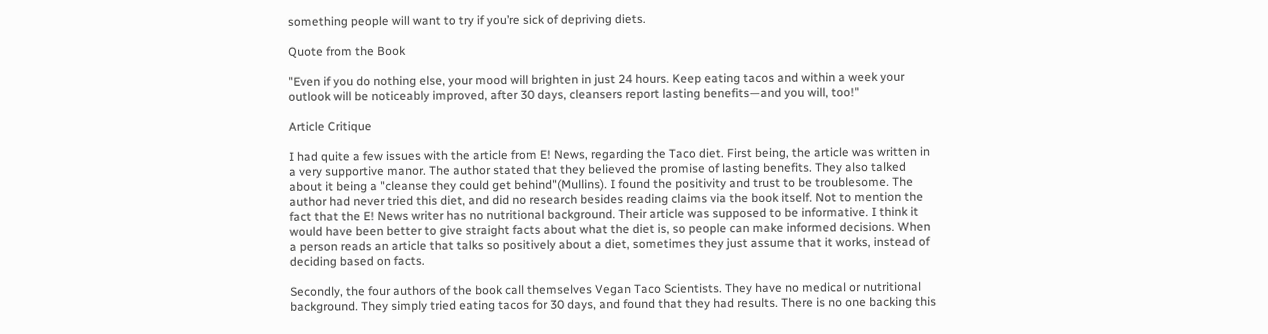something people will want to try if you’re sick of depriving diets.

Quote from the Book

"Even if you do nothing else, your mood will brighten in just 24 hours. Keep eating tacos and within a week your outlook will be noticeably improved, after 30 days, cleansers report lasting benefits—and you will, too!"

Article Critique

I had quite a few issues with the article from E! News, regarding the Taco diet. First being, the article was written in a very supportive manor. The author stated that they believed the promise of lasting benefits. They also talked about it being a "cleanse they could get behind"(Mullins). I found the positivity and trust to be troublesome. The author had never tried this diet, and did no research besides reading claims via the book itself. Not to mention the fact that the E! News writer has no nutritional background. Their article was supposed to be informative. I think it would have been better to give straight facts about what the diet is, so people can make informed decisions. When a person reads an article that talks so positively about a diet, sometimes they just assume that it works, instead of deciding based on facts.

Secondly, the four authors of the book call themselves Vegan Taco Scientists. They have no medical or nutritional background. They simply tried eating tacos for 30 days, and found that they had results. There is no one backing this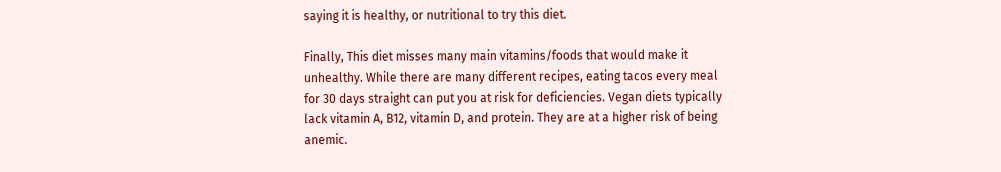saying it is healthy, or nutritional to try this diet.

Finally, This diet misses many main vitamins/foods that would make it unhealthy. While there are many different recipes, eating tacos every meal for 30 days straight can put you at risk for deficiencies. Vegan diets typically lack vitamin A, B12, vitamin D, and protein. They are at a higher risk of being anemic.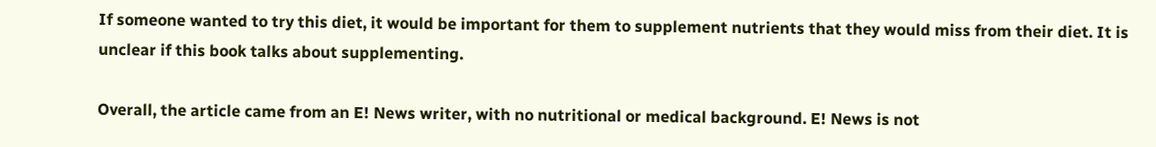If someone wanted to try this diet, it would be important for them to supplement nutrients that they would miss from their diet. It is unclear if this book talks about supplementing.

Overall, the article came from an E! News writer, with no nutritional or medical background. E! News is not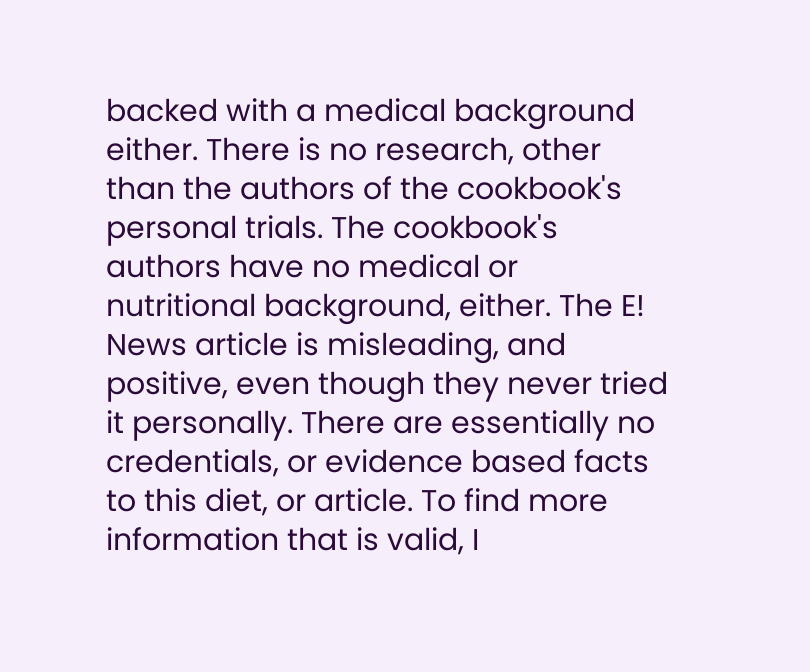backed with a medical background either. There is no research, other than the authors of the cookbook's personal trials. The cookbook's authors have no medical or nutritional background, either. The E! News article is misleading, and positive, even though they never tried it personally. There are essentially no credentials, or evidence based facts to this diet, or article. To find more information that is valid, I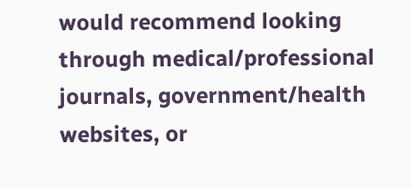would recommend looking through medical/professional journals, government/health websites, or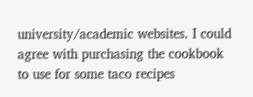university/academic websites. I could agree with purchasing the cookbook to use for some taco recipes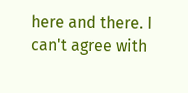here and there. I can't agree with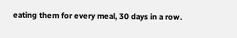eating them for every meal, 30 days in a row.